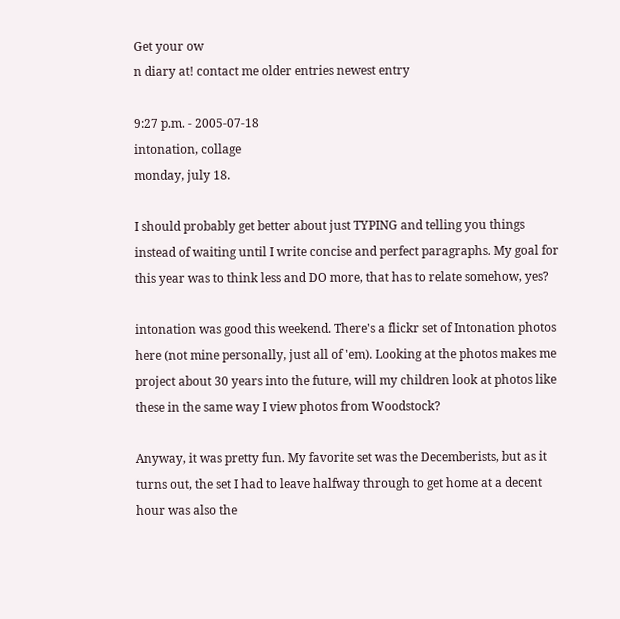Get your ow
n diary at! contact me older entries newest entry

9:27 p.m. - 2005-07-18
intonation, collage
monday, july 18.

I should probably get better about just TYPING and telling you things instead of waiting until I write concise and perfect paragraphs. My goal for this year was to think less and DO more, that has to relate somehow, yes?

intonation was good this weekend. There's a flickr set of Intonation photos here (not mine personally, just all of 'em). Looking at the photos makes me project about 30 years into the future, will my children look at photos like these in the same way I view photos from Woodstock?

Anyway, it was pretty fun. My favorite set was the Decemberists, but as it turns out, the set I had to leave halfway through to get home at a decent hour was also the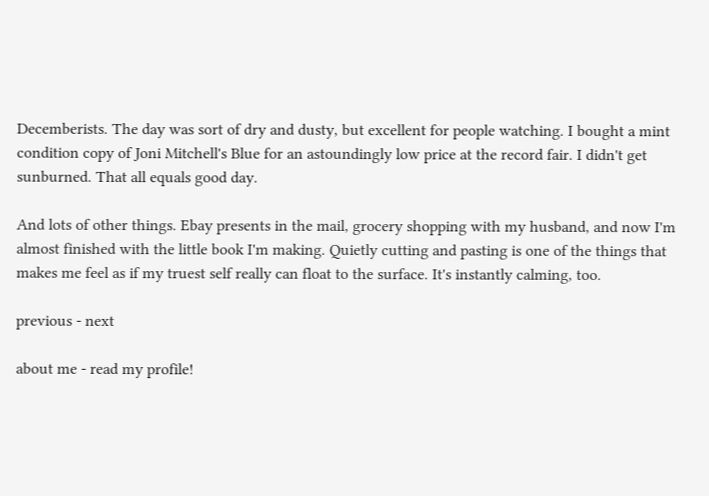Decemberists. The day was sort of dry and dusty, but excellent for people watching. I bought a mint condition copy of Joni Mitchell's Blue for an astoundingly low price at the record fair. I didn't get sunburned. That all equals good day.

And lots of other things. Ebay presents in the mail, grocery shopping with my husband, and now I'm almost finished with the little book I'm making. Quietly cutting and pasting is one of the things that makes me feel as if my truest self really can float to the surface. It's instantly calming, too.

previous - next

about me - read my profile!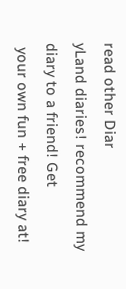read other Diar
yLand diaries! recommend my diary to a friend! Get
 your own fun + free diary at!